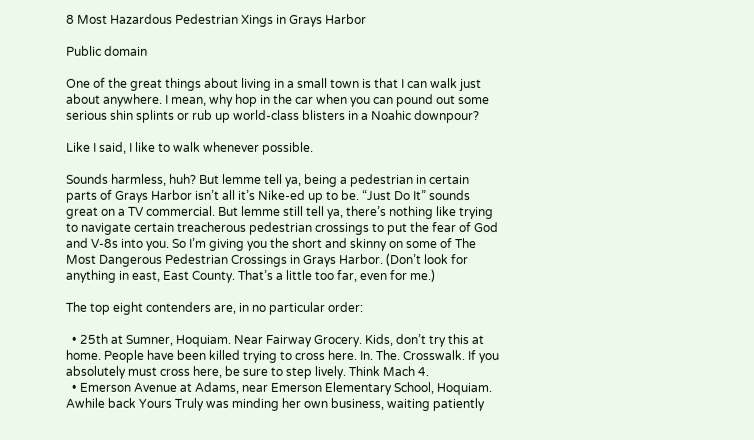8 Most Hazardous Pedestrian Xings in Grays Harbor

Public domain

One of the great things about living in a small town is that I can walk just about anywhere. I mean, why hop in the car when you can pound out some serious shin splints or rub up world-class blisters in a Noahic downpour?

Like I said, I like to walk whenever possible.

Sounds harmless, huh? But lemme tell ya, being a pedestrian in certain parts of Grays Harbor isn’t all it’s Nike-ed up to be. “Just Do It” sounds great on a TV commercial. But lemme still tell ya, there’s nothing like trying to navigate certain treacherous pedestrian crossings to put the fear of God and V-8s into you. So I’m giving you the short and skinny on some of The Most Dangerous Pedestrian Crossings in Grays Harbor. (Don’t look for anything in east, East County. That’s a little too far, even for me.)

The top eight contenders are, in no particular order:

  • 25th at Sumner, Hoquiam. Near Fairway Grocery. Kids, don’t try this at home. People have been killed trying to cross here. In. The. Crosswalk. If you absolutely must cross here, be sure to step lively. Think Mach 4.
  • Emerson Avenue at Adams, near Emerson Elementary School, Hoquiam. Awhile back Yours Truly was minding her own business, waiting patiently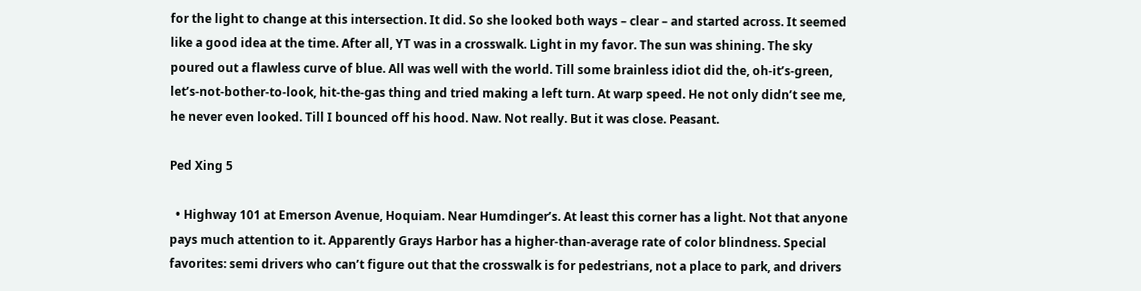for the light to change at this intersection. It did. So she looked both ways – clear – and started across. It seemed like a good idea at the time. After all, YT was in a crosswalk. Light in my favor. The sun was shining. The sky poured out a flawless curve of blue. All was well with the world. Till some brainless idiot did the, oh-it’s-green, let’s-not-bother-to-look, hit-the-gas thing and tried making a left turn. At warp speed. He not only didn’t see me, he never even looked. Till I bounced off his hood. Naw. Not really. But it was close. Peasant.

Ped Xing 5

  • Highway 101 at Emerson Avenue, Hoquiam. Near Humdinger’s. At least this corner has a light. Not that anyone pays much attention to it. Apparently Grays Harbor has a higher-than-average rate of color blindness. Special favorites: semi drivers who can’t figure out that the crosswalk is for pedestrians, not a place to park, and drivers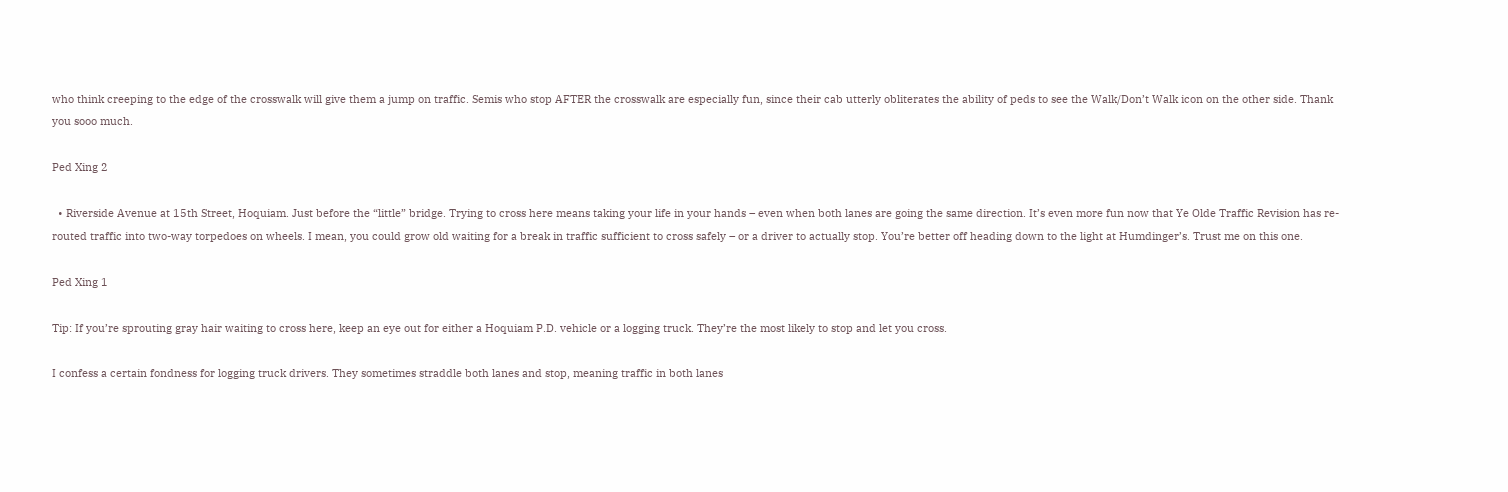who think creeping to the edge of the crosswalk will give them a jump on traffic. Semis who stop AFTER the crosswalk are especially fun, since their cab utterly obliterates the ability of peds to see the Walk/Don’t Walk icon on the other side. Thank you sooo much.

Ped Xing 2

  • Riverside Avenue at 15th Street, Hoquiam. Just before the “little” bridge. Trying to cross here means taking your life in your hands – even when both lanes are going the same direction. It’s even more fun now that Ye Olde Traffic Revision has re-routed traffic into two-way torpedoes on wheels. I mean, you could grow old waiting for a break in traffic sufficient to cross safely – or a driver to actually stop. You’re better off heading down to the light at Humdinger’s. Trust me on this one.

Ped Xing 1

Tip: If you’re sprouting gray hair waiting to cross here, keep an eye out for either a Hoquiam P.D. vehicle or a logging truck. They’re the most likely to stop and let you cross.

I confess a certain fondness for logging truck drivers. They sometimes straddle both lanes and stop, meaning traffic in both lanes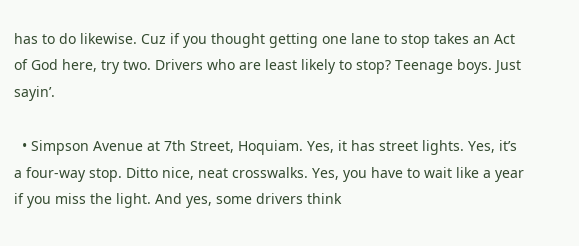has to do likewise. Cuz if you thought getting one lane to stop takes an Act of God here, try two. Drivers who are least likely to stop? Teenage boys. Just sayin’.

  • Simpson Avenue at 7th Street, Hoquiam. Yes, it has street lights. Yes, it’s a four-way stop. Ditto nice, neat crosswalks. Yes, you have to wait like a year if you miss the light. And yes, some drivers think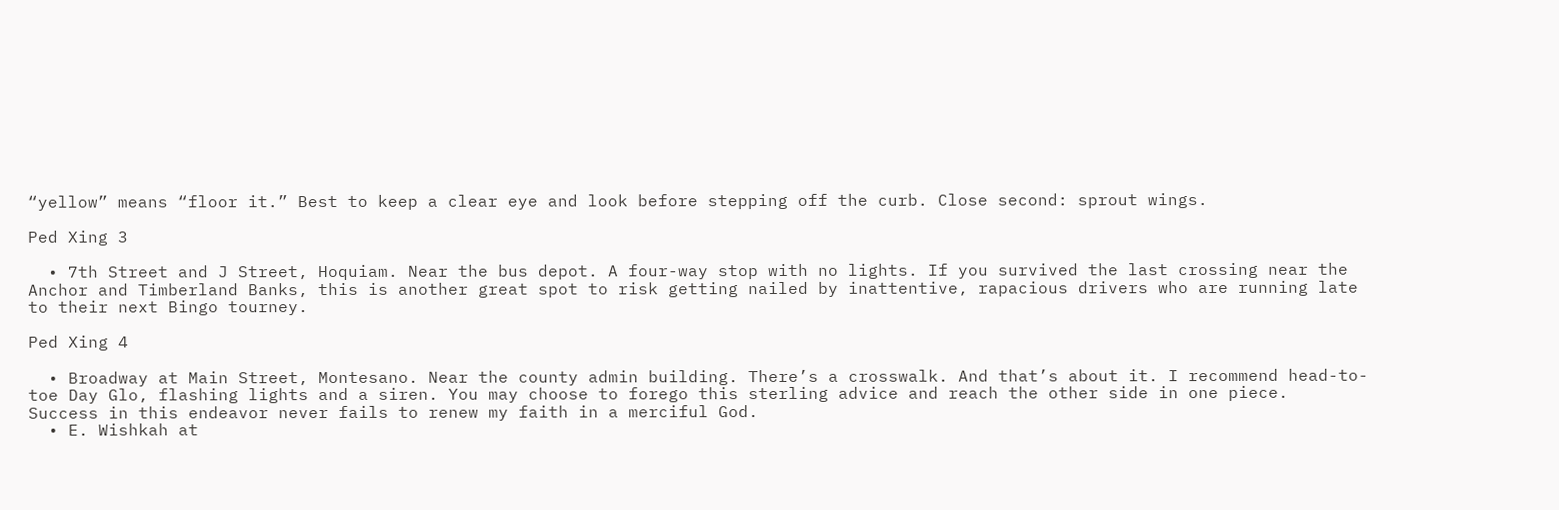“yellow” means “floor it.” Best to keep a clear eye and look before stepping off the curb. Close second: sprout wings.

Ped Xing 3

  • 7th Street and J Street, Hoquiam. Near the bus depot. A four-way stop with no lights. If you survived the last crossing near the Anchor and Timberland Banks, this is another great spot to risk getting nailed by inattentive, rapacious drivers who are running late to their next Bingo tourney.

Ped Xing 4

  • Broadway at Main Street, Montesano. Near the county admin building. There’s a crosswalk. And that’s about it. I recommend head-to-toe Day Glo, flashing lights and a siren. You may choose to forego this sterling advice and reach the other side in one piece.  Success in this endeavor never fails to renew my faith in a merciful God.
  • E. Wishkah at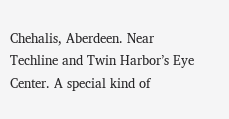Chehalis, Aberdeen. Near Techline and Twin Harbor’s Eye Center. A special kind of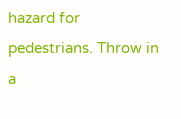hazard for pedestrians. Throw in a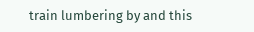train lumbering by and this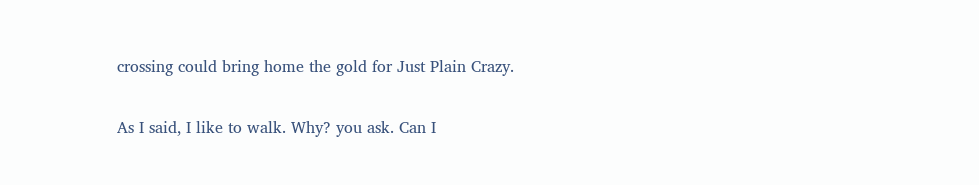crossing could bring home the gold for Just Plain Crazy.

As I said, I like to walk. Why? you ask. Can I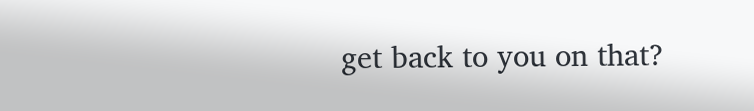get back to you on that?